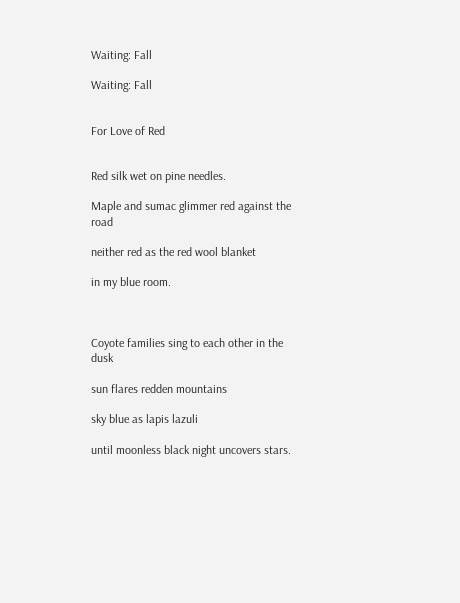Waiting: Fall

Waiting: Fall


For Love of Red


Red silk wet on pine needles.

Maple and sumac glimmer red against the road

neither red as the red wool blanket

in my blue room.



Coyote families sing to each other in the dusk

sun flares redden mountains

sky blue as lapis lazuli

until moonless black night uncovers stars.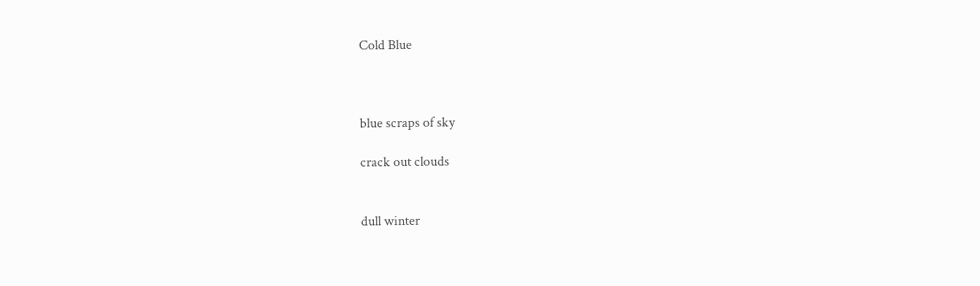Cold Blue



blue scraps of sky

crack out clouds


dull winter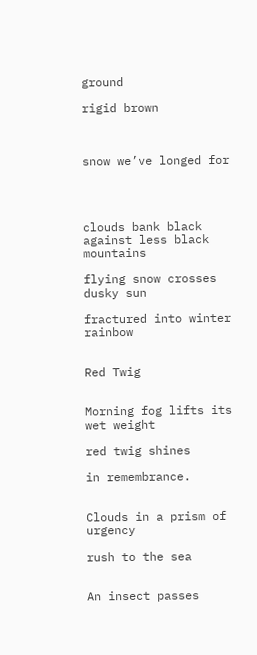ground

rigid brown



snow we’ve longed for




clouds bank black against less black mountains

flying snow crosses dusky sun

fractured into winter rainbow


Red Twig


Morning fog lifts its wet weight

red twig shines

in remembrance.


Clouds in a prism of urgency

rush to the sea


An insect passes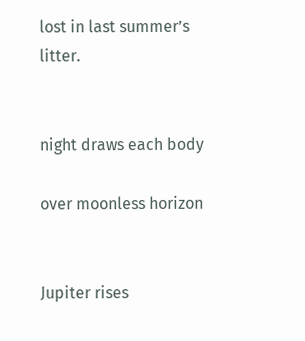lost in last summer’s litter.


night draws each body

over moonless horizon


Jupiter rises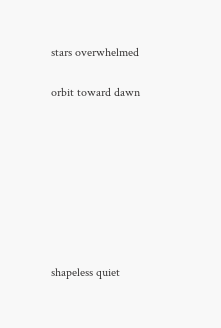stars overwhelmed

orbit toward dawn








shapeless quiet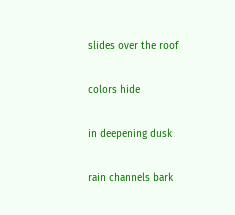slides over the roof

colors hide

in deepening dusk

rain channels bark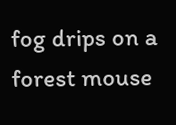fog drips on a forest mouse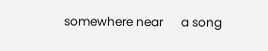somewhere near      a song